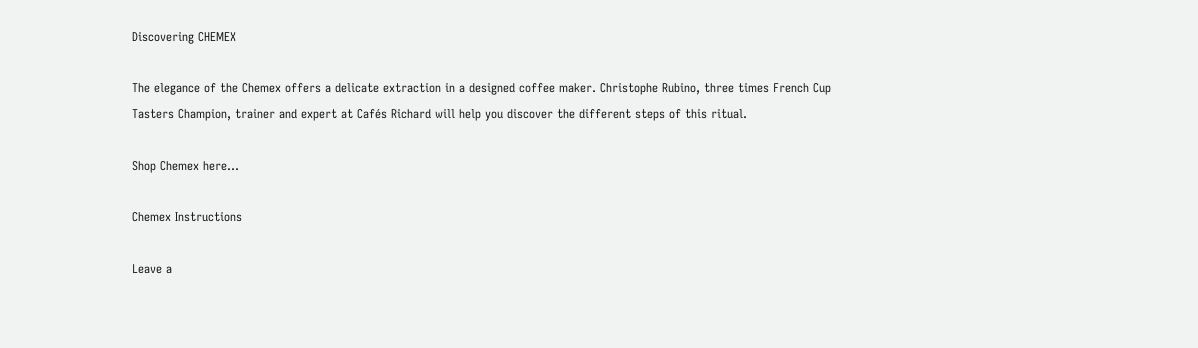Discovering CHEMEX

The elegance of the Chemex offers a delicate extraction in a designed coffee maker. Christophe Rubino, three times French Cup Tasters Champion, trainer and expert at Cafés Richard will help you discover the different steps of this ritual.

Shop Chemex here...

Chemex Instructions

Leave a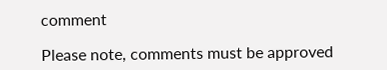comment

Please note, comments must be approved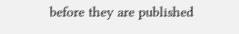before they are published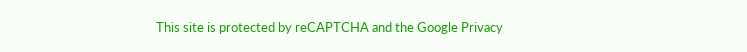This site is protected by reCAPTCHA and the Google Privacy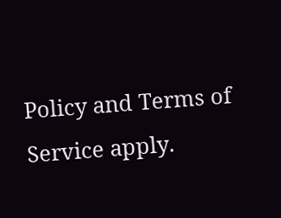Policy and Terms of Service apply.